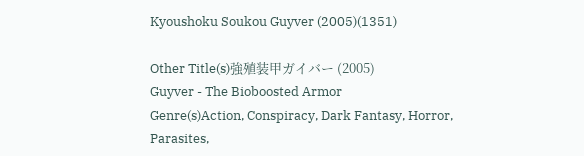Kyoushoku Soukou Guyver (2005)(1351)

Other Title(s)強殖装甲ガイバー (2005)
Guyver - The Bioboosted Armor
Genre(s)Action, Conspiracy, Dark Fantasy, Horror, Parasites,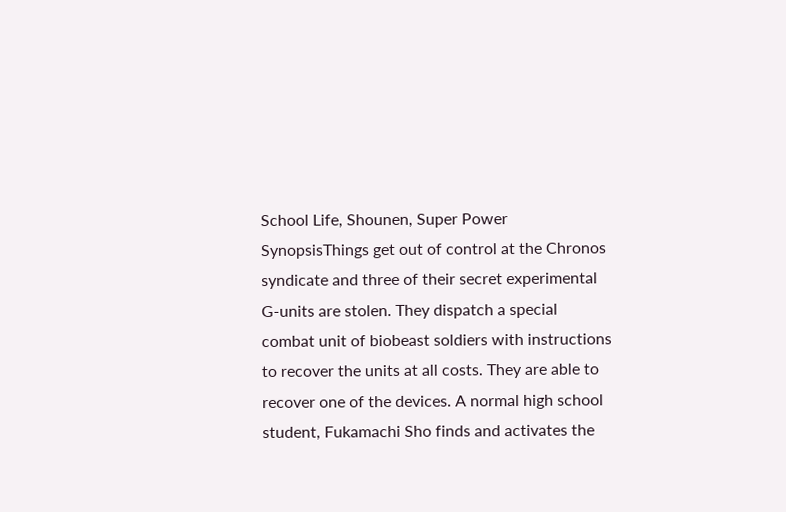School Life, Shounen, Super Power
SynopsisThings get out of control at the Chronos syndicate and three of their secret experimental G-units are stolen. They dispatch a special combat unit of biobeast soldiers with instructions to recover the units at all costs. They are able to recover one of the devices. A normal high school student, Fukamachi Sho finds and activates the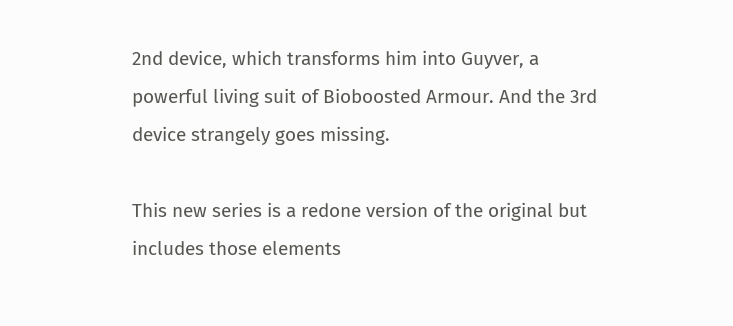2nd device, which transforms him into Guyver, a powerful living suit of Bioboosted Armour. And the 3rd device strangely goes missing.

This new series is a redone version of the original but includes those elements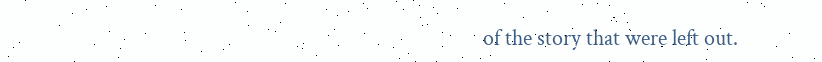of the story that were left out.